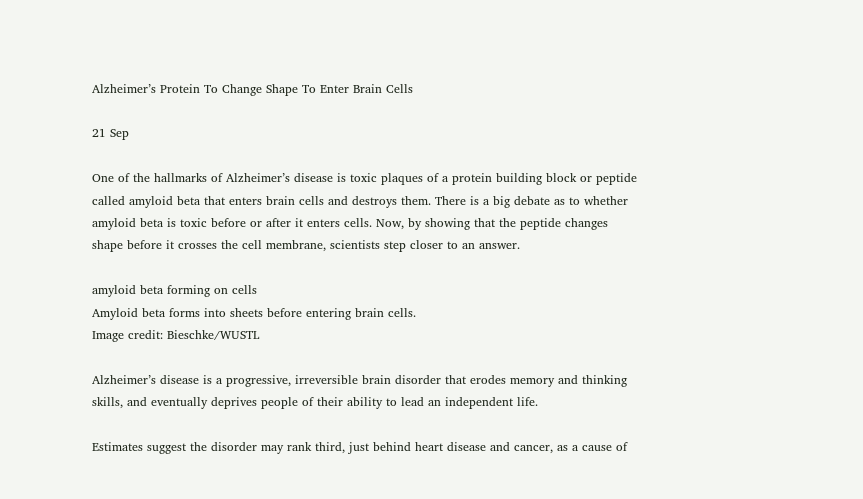Alzheimer’s Protein To Change Shape To Enter Brain Cells

21 Sep

One of the hallmarks of Alzheimer’s disease is toxic plaques of a protein building block or peptide called amyloid beta that enters brain cells and destroys them. There is a big debate as to whether amyloid beta is toxic before or after it enters cells. Now, by showing that the peptide changes shape before it crosses the cell membrane, scientists step closer to an answer.

amyloid beta forming on cells
Amyloid beta forms into sheets before entering brain cells.
Image credit: Bieschke/WUSTL

Alzheimer’s disease is a progressive, irreversible brain disorder that erodes memory and thinking skills, and eventually deprives people of their ability to lead an independent life.

Estimates suggest the disorder may rank third, just behind heart disease and cancer, as a cause of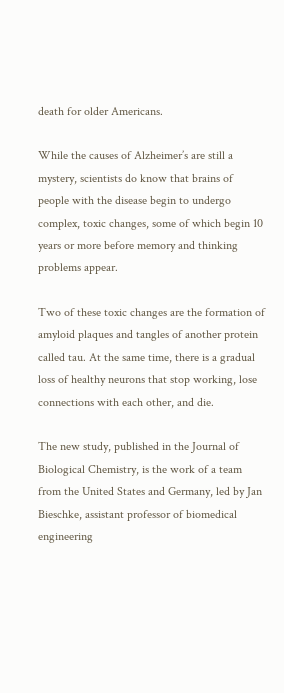death for older Americans.

While the causes of Alzheimer’s are still a mystery, scientists do know that brains of people with the disease begin to undergo complex, toxic changes, some of which begin 10 years or more before memory and thinking problems appear.

Two of these toxic changes are the formation of amyloid plaques and tangles of another protein called tau. At the same time, there is a gradual loss of healthy neurons that stop working, lose connections with each other, and die.

The new study, published in the Journal of Biological Chemistry, is the work of a team from the United States and Germany, led by Jan Bieschke, assistant professor of biomedical engineering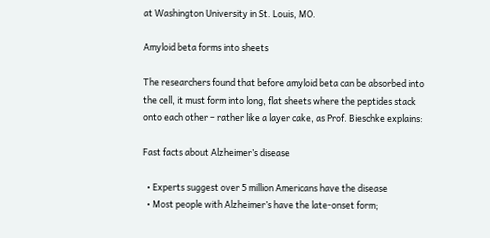at Washington University in St. Louis, MO.

Amyloid beta forms into sheets

The researchers found that before amyloid beta can be absorbed into the cell, it must form into long, flat sheets where the peptides stack onto each other – rather like a layer cake, as Prof. Bieschke explains:

Fast facts about Alzheimer’s disease

  • Experts suggest over 5 million Americans have the disease
  • Most people with Alzheimer’s have the late-onset form;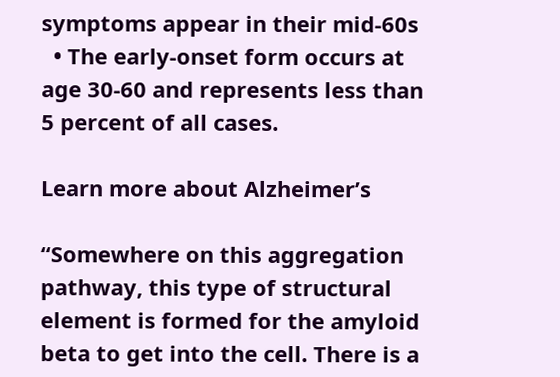symptoms appear in their mid-60s
  • The early-onset form occurs at age 30-60 and represents less than 5 percent of all cases.

Learn more about Alzheimer’s

“Somewhere on this aggregation pathway, this type of structural element is formed for the amyloid beta to get into the cell. There is a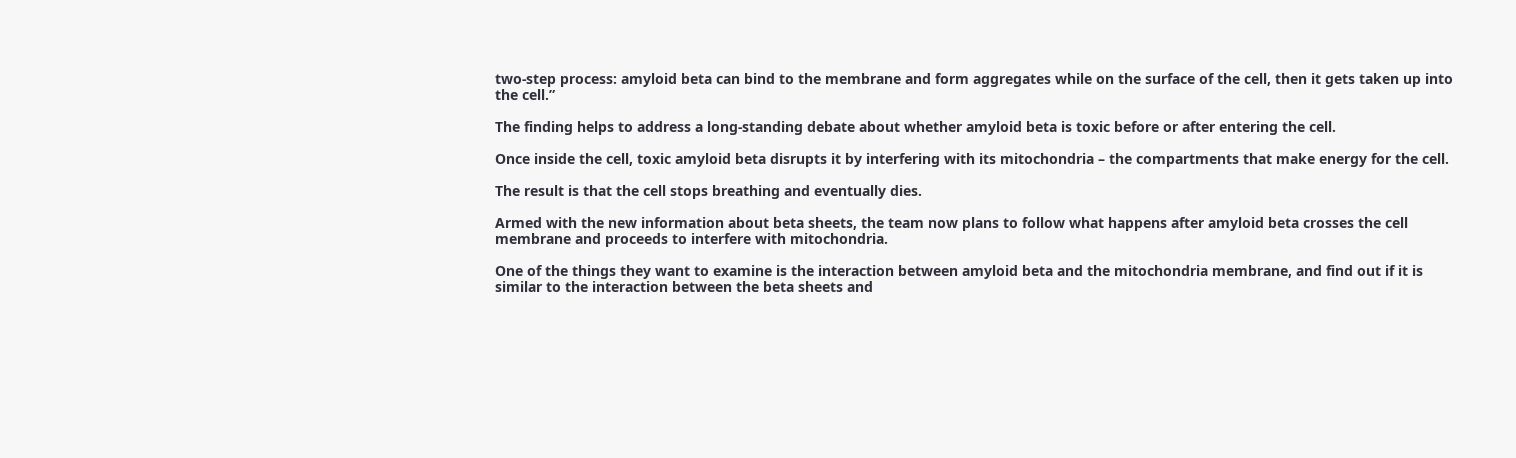two-step process: amyloid beta can bind to the membrane and form aggregates while on the surface of the cell, then it gets taken up into the cell.”

The finding helps to address a long-standing debate about whether amyloid beta is toxic before or after entering the cell.

Once inside the cell, toxic amyloid beta disrupts it by interfering with its mitochondria – the compartments that make energy for the cell.

The result is that the cell stops breathing and eventually dies.

Armed with the new information about beta sheets, the team now plans to follow what happens after amyloid beta crosses the cell membrane and proceeds to interfere with mitochondria.

One of the things they want to examine is the interaction between amyloid beta and the mitochondria membrane, and find out if it is similar to the interaction between the beta sheets and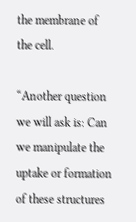the membrane of the cell.

“Another question we will ask is: Can we manipulate the uptake or formation of these structures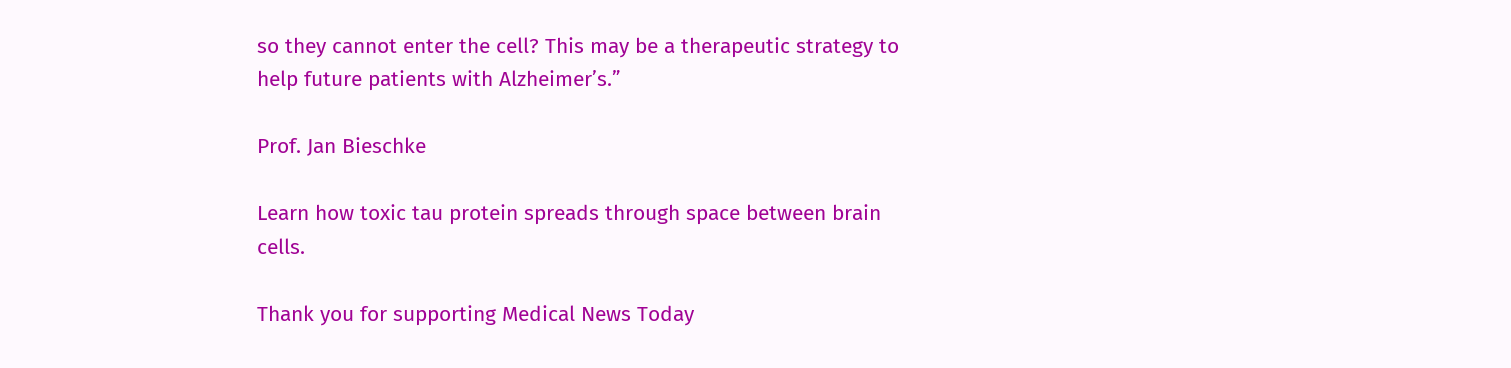so they cannot enter the cell? This may be a therapeutic strategy to help future patients with Alzheimer’s.”

Prof. Jan Bieschke

Learn how toxic tau protein spreads through space between brain cells.

Thank you for supporting Medical News Today